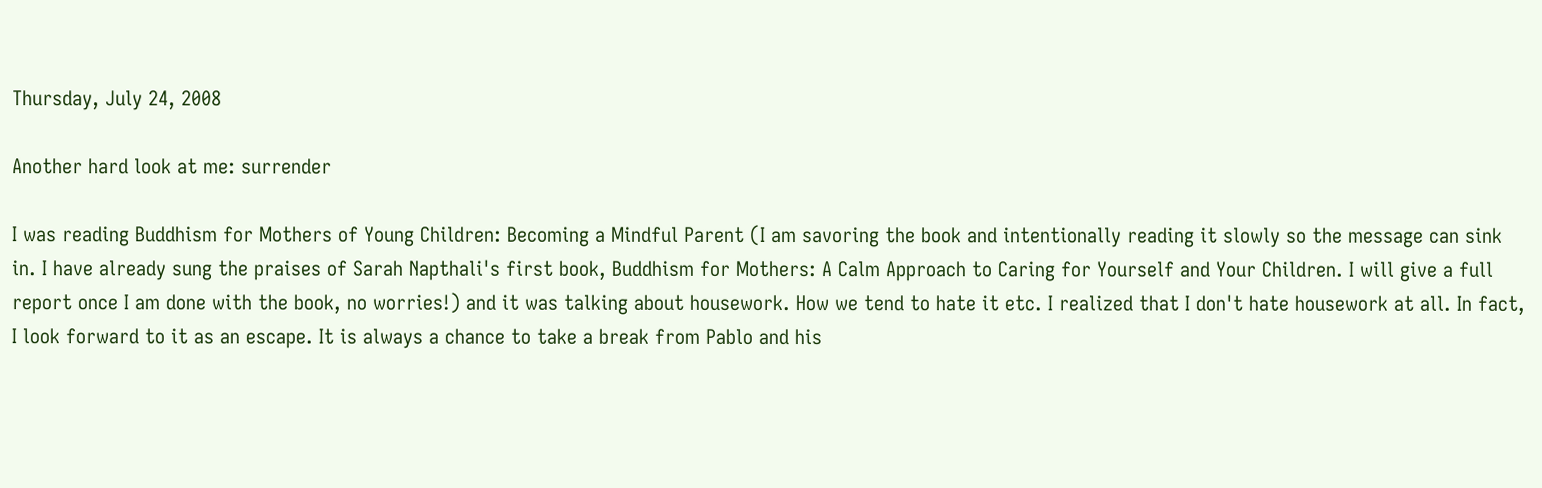Thursday, July 24, 2008

Another hard look at me: surrender

I was reading Buddhism for Mothers of Young Children: Becoming a Mindful Parent (I am savoring the book and intentionally reading it slowly so the message can sink in. I have already sung the praises of Sarah Napthali's first book, Buddhism for Mothers: A Calm Approach to Caring for Yourself and Your Children. I will give a full report once I am done with the book, no worries!) and it was talking about housework. How we tend to hate it etc. I realized that I don't hate housework at all. In fact, I look forward to it as an escape. It is always a chance to take a break from Pablo and his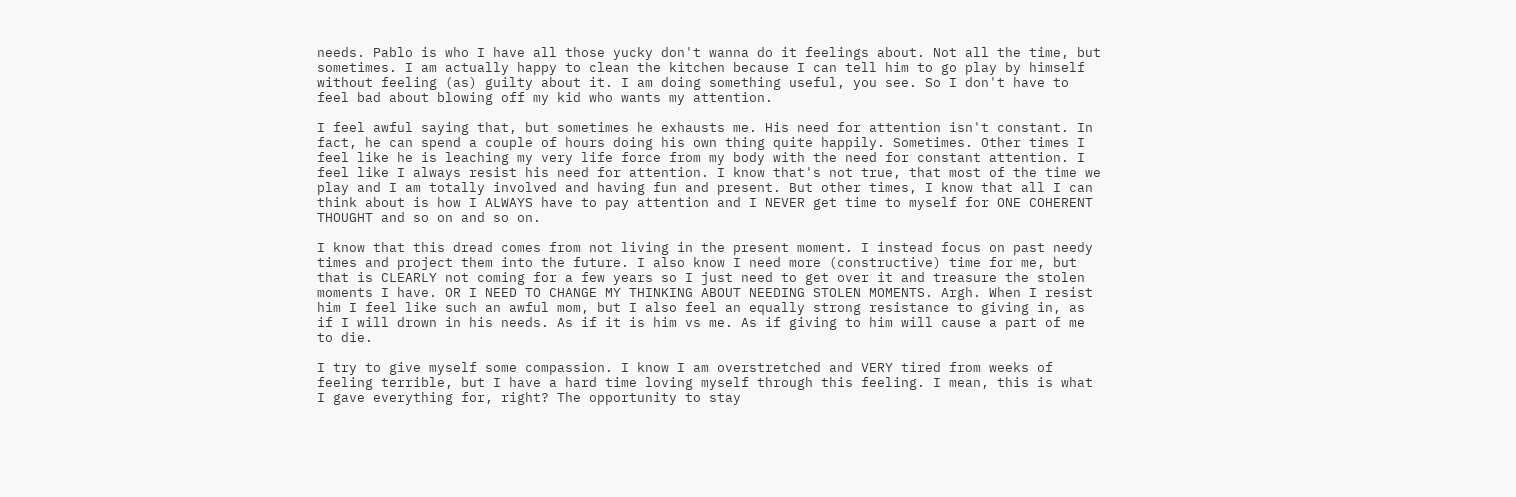needs. Pablo is who I have all those yucky don't wanna do it feelings about. Not all the time, but sometimes. I am actually happy to clean the kitchen because I can tell him to go play by himself without feeling (as) guilty about it. I am doing something useful, you see. So I don't have to feel bad about blowing off my kid who wants my attention.

I feel awful saying that, but sometimes he exhausts me. His need for attention isn't constant. In fact, he can spend a couple of hours doing his own thing quite happily. Sometimes. Other times I feel like he is leaching my very life force from my body with the need for constant attention. I feel like I always resist his need for attention. I know that's not true, that most of the time we play and I am totally involved and having fun and present. But other times, I know that all I can think about is how I ALWAYS have to pay attention and I NEVER get time to myself for ONE COHERENT THOUGHT and so on and so on.

I know that this dread comes from not living in the present moment. I instead focus on past needy times and project them into the future. I also know I need more (constructive) time for me, but that is CLEARLY not coming for a few years so I just need to get over it and treasure the stolen moments I have. OR I NEED TO CHANGE MY THINKING ABOUT NEEDING STOLEN MOMENTS. Argh. When I resist him I feel like such an awful mom, but I also feel an equally strong resistance to giving in, as if I will drown in his needs. As if it is him vs me. As if giving to him will cause a part of me to die.

I try to give myself some compassion. I know I am overstretched and VERY tired from weeks of feeling terrible, but I have a hard time loving myself through this feeling. I mean, this is what I gave everything for, right? The opportunity to stay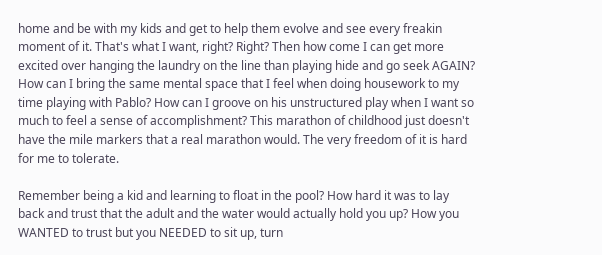home and be with my kids and get to help them evolve and see every freakin moment of it. That's what I want, right? Right? Then how come I can get more excited over hanging the laundry on the line than playing hide and go seek AGAIN? How can I bring the same mental space that I feel when doing housework to my time playing with Pablo? How can I groove on his unstructured play when I want so much to feel a sense of accomplishment? This marathon of childhood just doesn't have the mile markers that a real marathon would. The very freedom of it is hard for me to tolerate.

Remember being a kid and learning to float in the pool? How hard it was to lay back and trust that the adult and the water would actually hold you up? How you WANTED to trust but you NEEDED to sit up, turn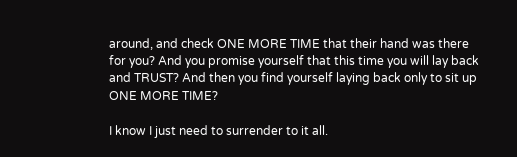around, and check ONE MORE TIME that their hand was there for you? And you promise yourself that this time you will lay back and TRUST? And then you find yourself laying back only to sit up ONE MORE TIME?

I know I just need to surrender to it all.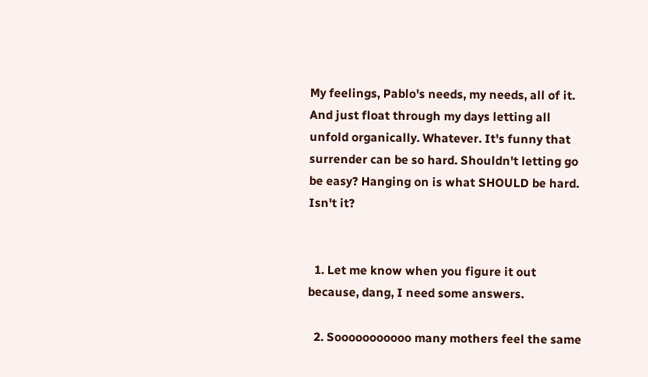My feelings, Pablo's needs, my needs, all of it. And just float through my days letting all unfold organically. Whatever. It's funny that surrender can be so hard. Shouldn't letting go be easy? Hanging on is what SHOULD be hard. Isn't it?


  1. Let me know when you figure it out because, dang, I need some answers.

  2. Sooooooooooo many mothers feel the same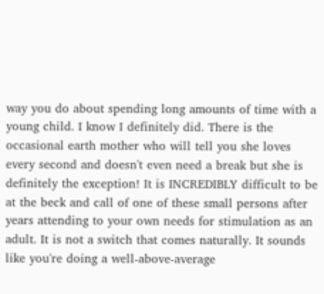way you do about spending long amounts of time with a young child. I know I definitely did. There is the occasional earth mother who will tell you she loves every second and doesn't even need a break but she is definitely the exception! It is INCREDIBLY difficult to be at the beck and call of one of these small persons after years attending to your own needs for stimulation as an adult. It is not a switch that comes naturally. It sounds like you're doing a well-above-average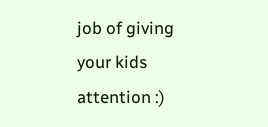job of giving your kids attention :)